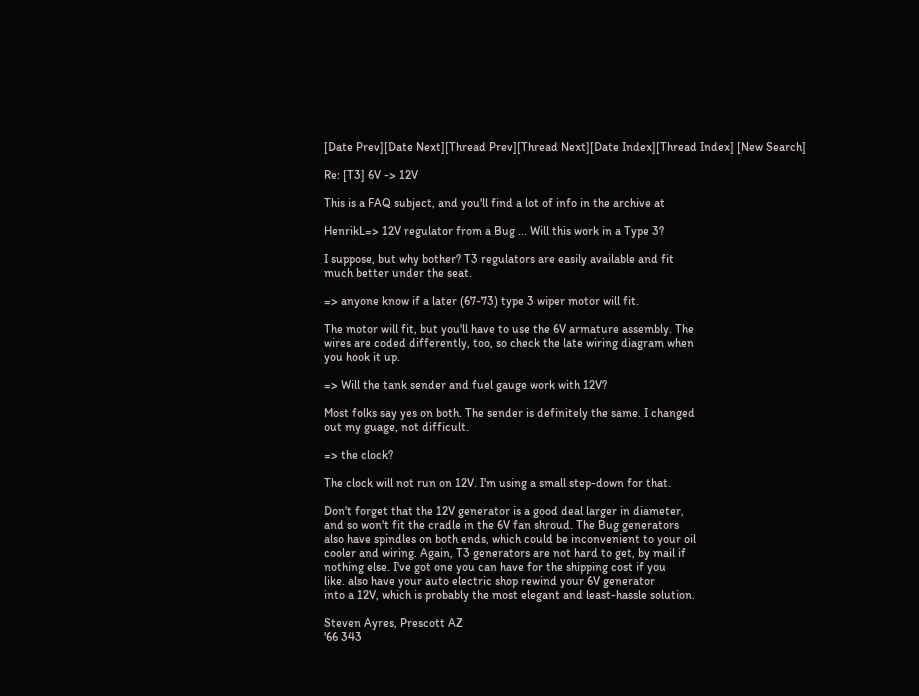[Date Prev][Date Next][Thread Prev][Thread Next][Date Index][Thread Index] [New Search]

Re: [T3] 6V -> 12V

This is a FAQ subject, and you'll find a lot of info in the archive at

HenrikL=> 12V regulator from a Bug ... Will this work in a Type 3?

I suppose, but why bother? T3 regulators are easily available and fit
much better under the seat.

=> anyone know if a later (67-73) type 3 wiper motor will fit.

The motor will fit, but you'll have to use the 6V armature assembly. The
wires are coded differently, too, so check the late wiring diagram when
you hook it up.

=> Will the tank sender and fuel gauge work with 12V?

Most folks say yes on both. The sender is definitely the same. I changed
out my guage, not difficult.

=> the clock?

The clock will not run on 12V. I'm using a small step-down for that.

Don't forget that the 12V generator is a good deal larger in diameter,
and so won't fit the cradle in the 6V fan shroud. The Bug generators
also have spindles on both ends, which could be inconvenient to your oil
cooler and wiring. Again, T3 generators are not hard to get, by mail if
nothing else. I've got one you can have for the shipping cost if you
like. also have your auto electric shop rewind your 6V generator
into a 12V, which is probably the most elegant and least-hassle solution.

Steven Ayres, Prescott AZ
'66 343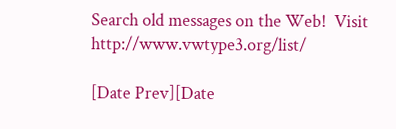Search old messages on the Web!  Visit http://www.vwtype3.org/list/

[Date Prev][Date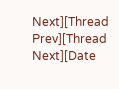Next][Thread Prev][Thread Next][Date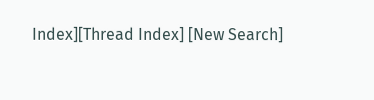Index][Thread Index] [New Search]